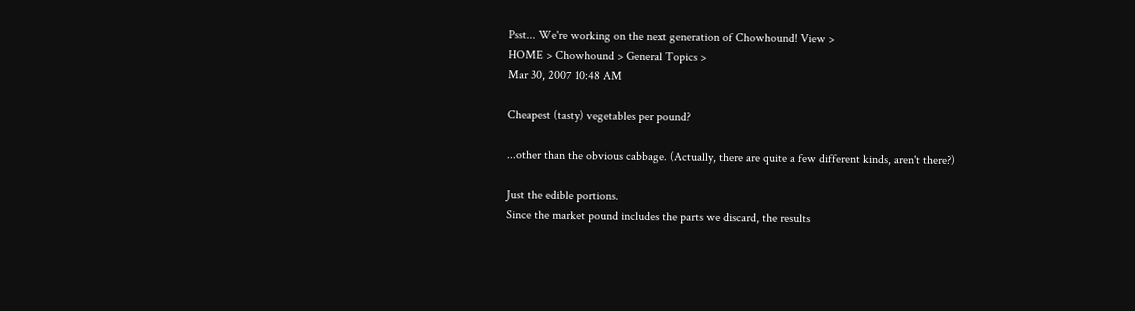Psst... We're working on the next generation of Chowhound! View >
HOME > Chowhound > General Topics >
Mar 30, 2007 10:48 AM

Cheapest (tasty) vegetables per pound?

...other than the obvious cabbage. (Actually, there are quite a few different kinds, aren't there?)

Just the edible portions.
Since the market pound includes the parts we discard, the results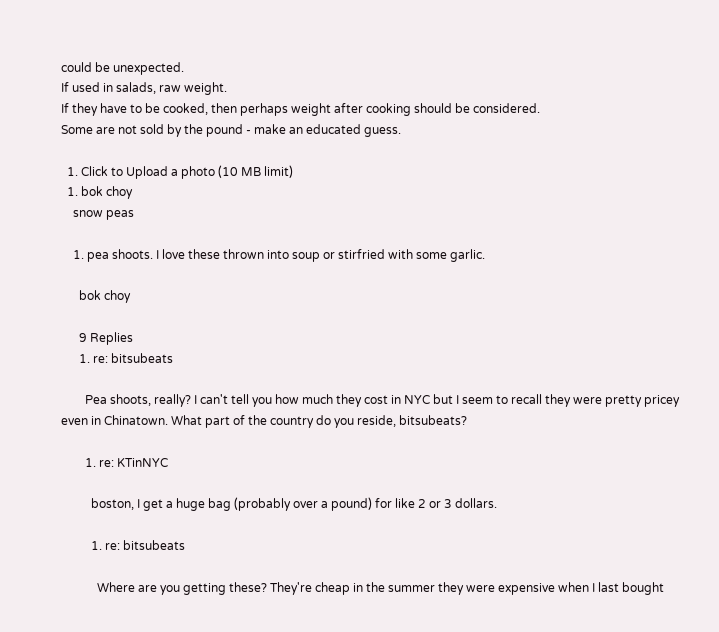could be unexpected.
If used in salads, raw weight.
If they have to be cooked, then perhaps weight after cooking should be considered.
Some are not sold by the pound - make an educated guess.

  1. Click to Upload a photo (10 MB limit)
  1. bok choy
    snow peas

    1. pea shoots. I love these thrown into soup or stirfried with some garlic.

      bok choy

      9 Replies
      1. re: bitsubeats

        Pea shoots, really? I can't tell you how much they cost in NYC but I seem to recall they were pretty pricey even in Chinatown. What part of the country do you reside, bitsubeats?

        1. re: KTinNYC

          boston, I get a huge bag (probably over a pound) for like 2 or 3 dollars.

          1. re: bitsubeats

            Where are you getting these? They're cheap in the summer they were expensive when I last bought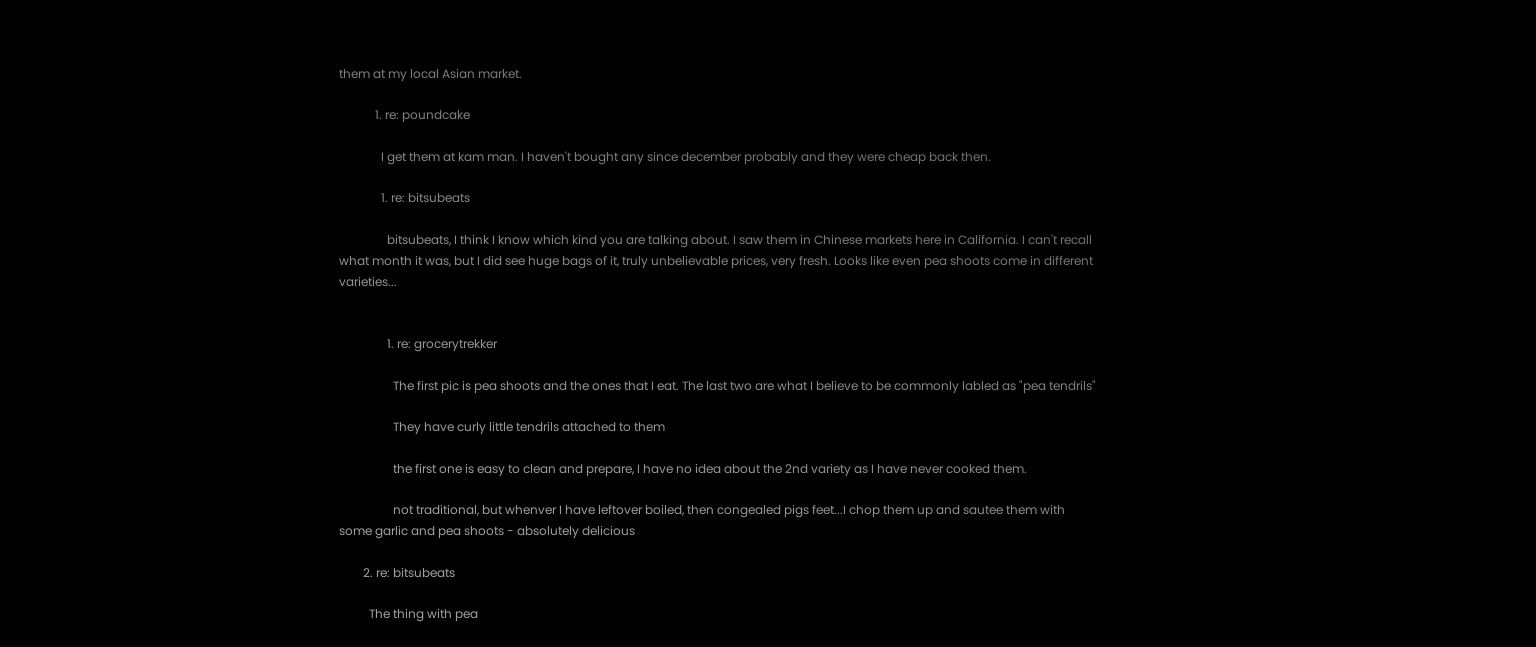them at my local Asian market.

            1. re: poundcake

              I get them at kam man. I haven't bought any since december probably and they were cheap back then.

              1. re: bitsubeats

                bitsubeats, I think I know which kind you are talking about. I saw them in Chinese markets here in California. I can't recall what month it was, but I did see huge bags of it, truly unbelievable prices, very fresh. Looks like even pea shoots come in different varieties...


                1. re: grocerytrekker

                  The first pic is pea shoots and the ones that I eat. The last two are what I believe to be commonly labled as "pea tendrils"

                  They have curly little tendrils attached to them

                  the first one is easy to clean and prepare, I have no idea about the 2nd variety as I have never cooked them.

                  not traditional, but whenver I have leftover boiled, then congealed pigs feet...I chop them up and sautee them with some garlic and pea shoots - absolutely delicious

        2. re: bitsubeats

          The thing with pea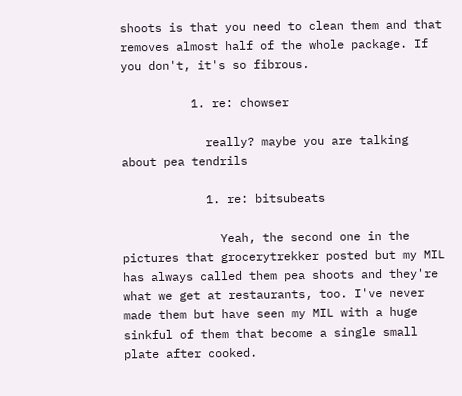shoots is that you need to clean them and that removes almost half of the whole package. If you don't, it's so fibrous.

          1. re: chowser

            really? maybe you are talking about pea tendrils

            1. re: bitsubeats

              Yeah, the second one in the pictures that grocerytrekker posted but my MIL has always called them pea shoots and they're what we get at restaurants, too. I've never made them but have seen my MIL with a huge sinkful of them that become a single small plate after cooked.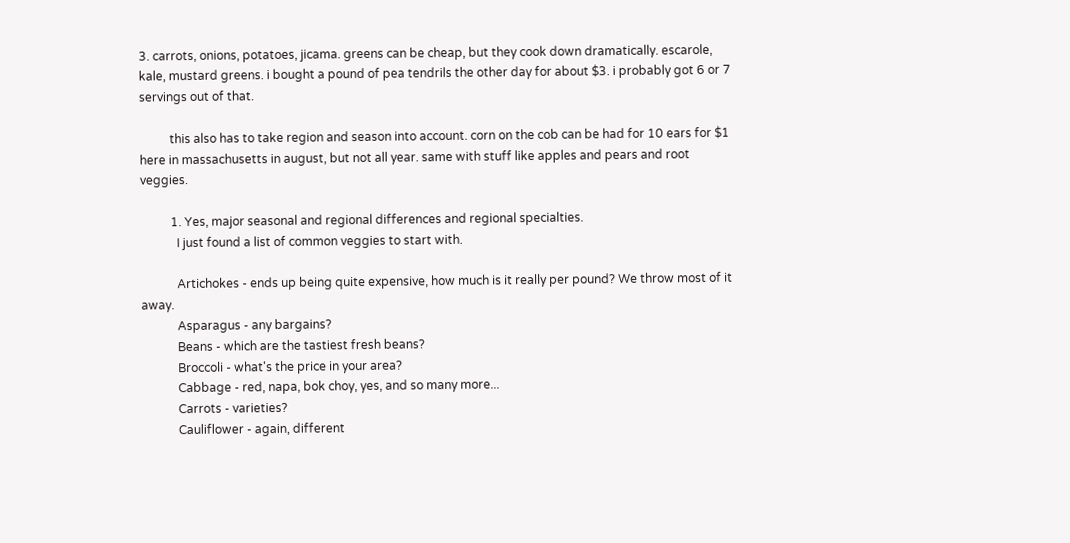3. carrots, onions, potatoes, jicama. greens can be cheap, but they cook down dramatically. escarole, kale, mustard greens. i bought a pound of pea tendrils the other day for about $3. i probably got 6 or 7 servings out of that.

          this also has to take region and season into account. corn on the cob can be had for 10 ears for $1 here in massachusetts in august, but not all year. same with stuff like apples and pears and root veggies.

          1. Yes, major seasonal and regional differences and regional specialties.
            I just found a list of common veggies to start with.

            Artichokes - ends up being quite expensive, how much is it really per pound? We throw most of it away.
            Asparagus - any bargains?
            Beans - which are the tastiest fresh beans?
            Broccoli - what's the price in your area?
            Cabbage - red, napa, bok choy, yes, and so many more...
            Carrots - varieties?
            Cauliflower - again, different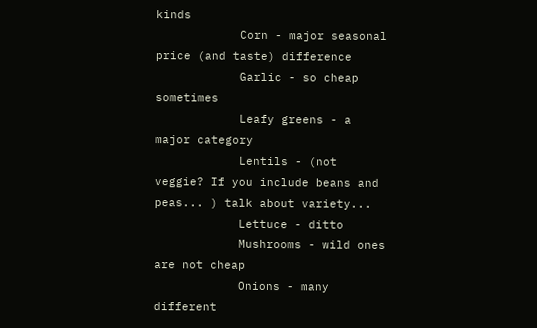kinds
            Corn - major seasonal price (and taste) difference
            Garlic - so cheap sometimes
            Leafy greens - a major category
            Lentils - (not veggie? If you include beans and peas... ) talk about variety...
            Lettuce - ditto
            Mushrooms - wild ones are not cheap
            Onions - many different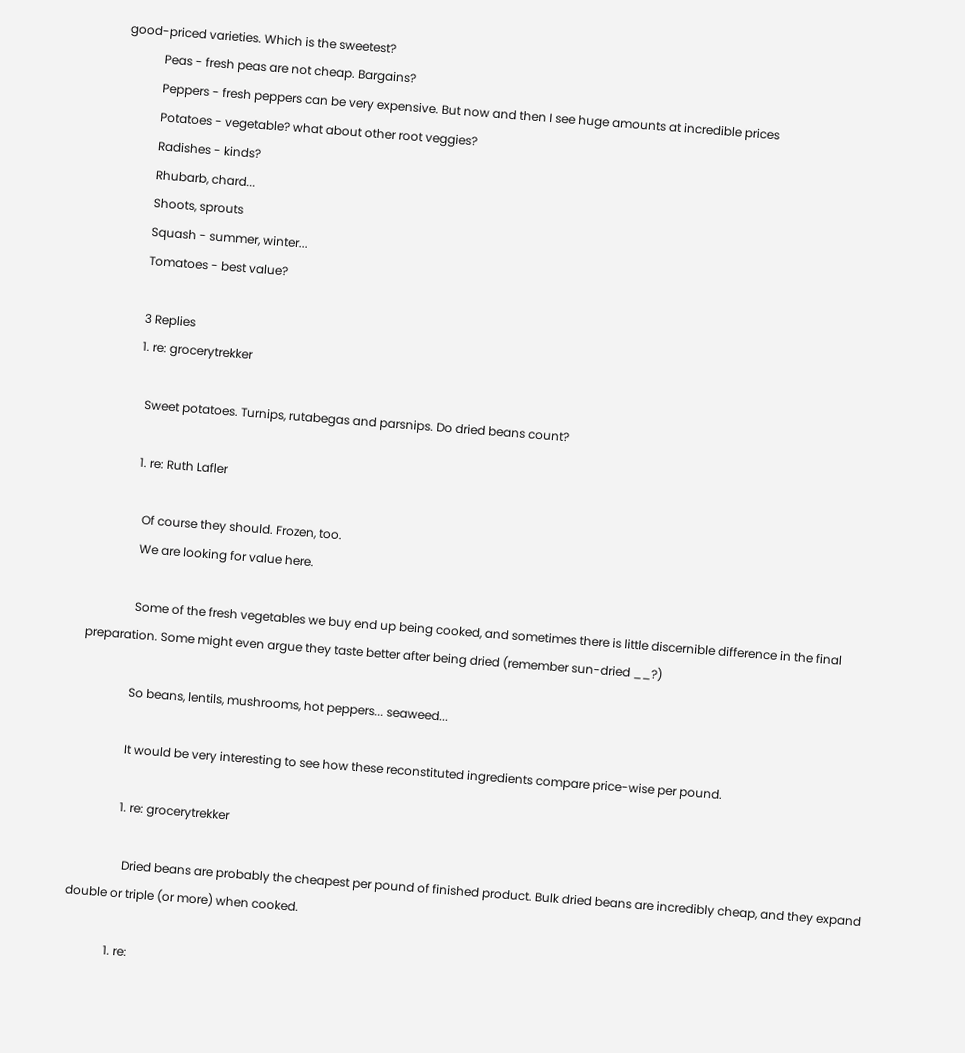good-priced varieties. Which is the sweetest?
            Peas - fresh peas are not cheap. Bargains?
            Peppers - fresh peppers can be very expensive. But now and then I see huge amounts at incredible prices
            Potatoes - vegetable? what about other root veggies?
            Radishes - kinds?
            Rhubarb, chard...
            Shoots, sprouts
            Squash - summer, winter...
            Tomatoes - best value?

            3 Replies
            1. re: grocerytrekker

              Sweet potatoes. Turnips, rutabegas and parsnips. Do dried beans count?

              1. re: Ruth Lafler

                Of course they should. Frozen, too.
                We are looking for value here.

                Some of the fresh vegetables we buy end up being cooked, and sometimes there is little discernible difference in the final preparation. Some might even argue they taste better after being dried (remember sun-dried __?)

                So beans, lentils, mushrooms, hot peppers... seaweed...

                It would be very interesting to see how these reconstituted ingredients compare price-wise per pound.

                1. re: grocerytrekker

                  Dried beans are probably the cheapest per pound of finished product. Bulk dried beans are incredibly cheap, and they expand double or triple (or more) when cooked.

              1. re: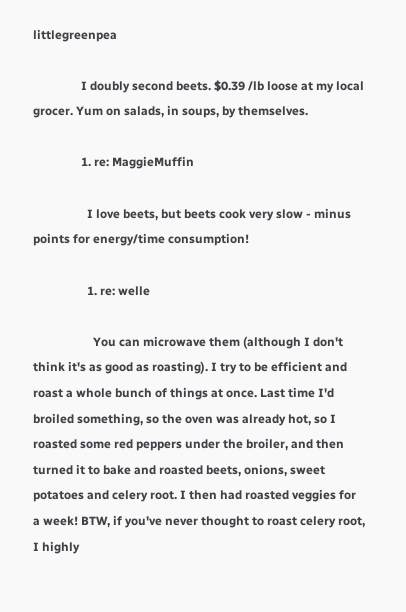littlegreenpea

                I doubly second beets. $0.39 /lb loose at my local grocer. Yum on salads, in soups, by themselves.

                1. re: MaggieMuffin

                  I love beets, but beets cook very slow - minus points for energy/time consumption!

                  1. re: welle

                    You can microwave them (although I don't think it's as good as roasting). I try to be efficient and roast a whole bunch of things at once. Last time I'd broiled something, so the oven was already hot, so I roasted some red peppers under the broiler, and then turned it to bake and roasted beets, onions, sweet potatoes and celery root. I then had roasted veggies for a week! BTW, if you've never thought to roast celery root, I highly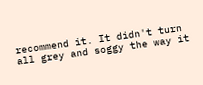recommend it. It didn't turn all grey and soggy the way it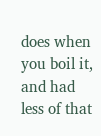does when you boil it, and had less of that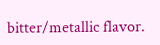bitter/metallic flavor.